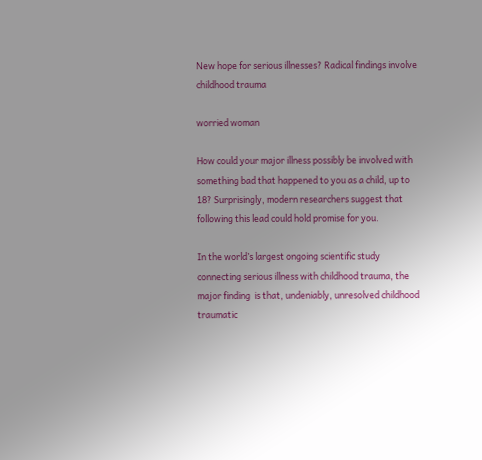New hope for serious illnesses? Radical findings involve childhood trauma

worried woman

How could your major illness possibly be involved with something bad that happened to you as a child, up to 18? Surprisingly, modern researchers suggest that following this lead could hold promise for you.

In the world’s largest ongoing scientific study connecting serious illness with childhood trauma, the major finding  is that, undeniably, unresolved childhood traumatic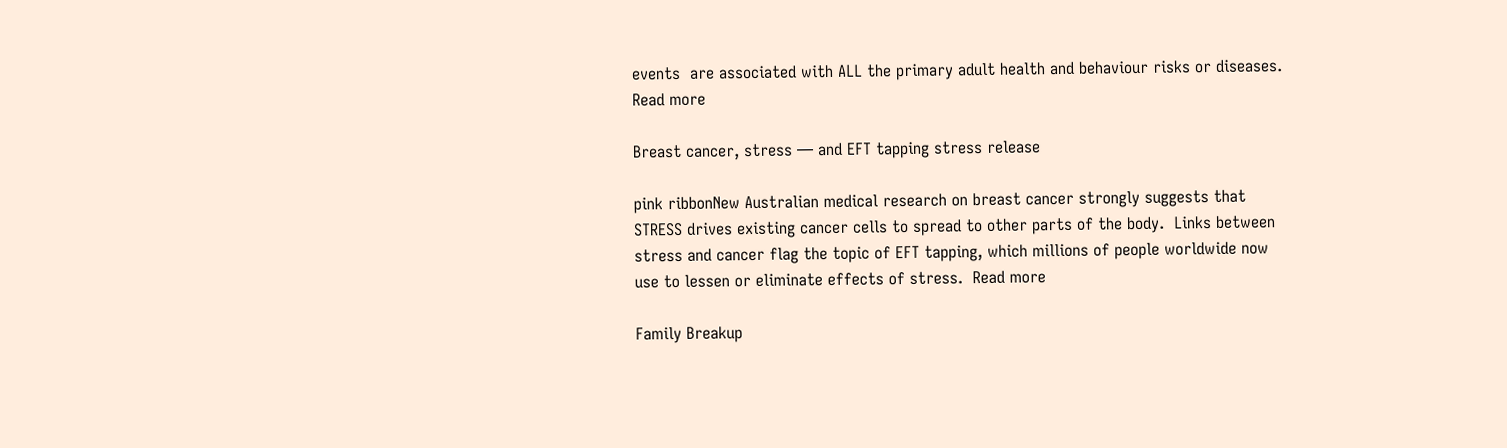events  are associated with ALL the primary adult health and behaviour risks or diseases.  Read more

Breast cancer, stress — and EFT tapping stress release

pink ribbonNew Australian medical research on breast cancer strongly suggests that STRESS drives existing cancer cells to spread to other parts of the body.  Links between stress and cancer flag the topic of EFT tapping, which millions of people worldwide now use to lessen or eliminate effects of stress.  Read more

Family Breakup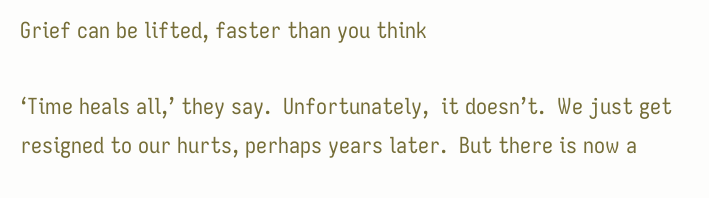Grief can be lifted, faster than you think

‘Time heals all,’ they say.  Unfortunately,  it doesn’t.  We just get resigned to our hurts, perhaps years later.  But there is now a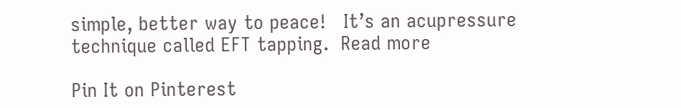simple, better way to peace!   It’s an acupressure technique called EFT tapping.  Read more

Pin It on Pinterest